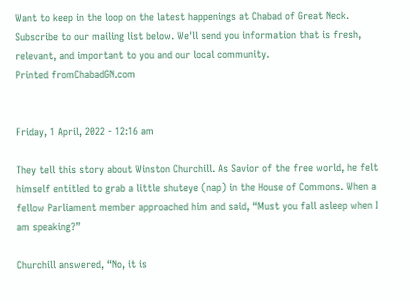Want to keep in the loop on the latest happenings at Chabad of Great Neck. Subscribe to our mailing list below. We'll send you information that is fresh, relevant, and important to you and our local community.
Printed fromChabadGN.com


Friday, 1 April, 2022 - 12:16 am

They tell this story about Winston Churchill. As Savior of the free world, he felt himself entitled to grab a little shuteye (nap) in the House of Commons. When a fellow Parliament member approached him and said, “Must you fall asleep when I am speaking?”

Churchill answered, “No, it is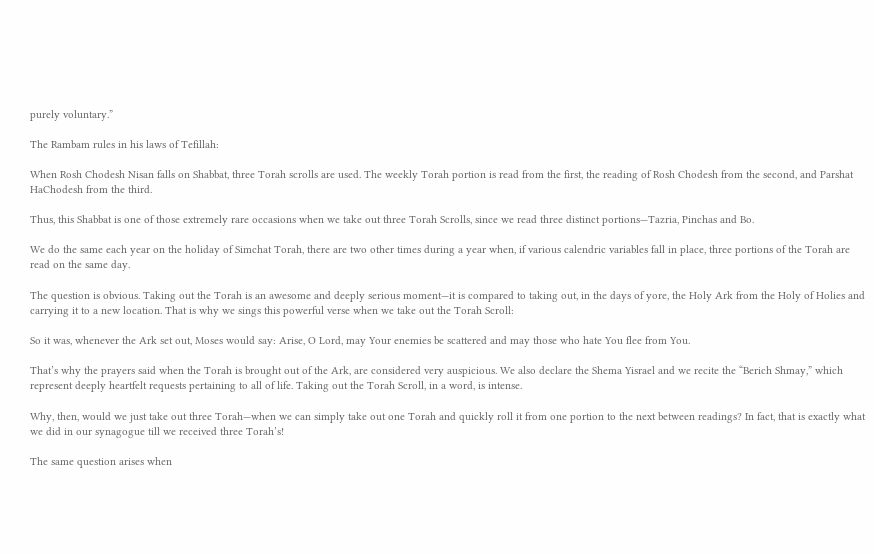purely voluntary.”

The Rambam rules in his laws of Tefillah:

When Rosh Chodesh Nisan falls on Shabbat, three Torah scrolls are used. The weekly Torah portion is read from the first, the reading of Rosh Chodesh from the second, and Parshat HaChodesh from the third.

Thus, this Shabbat is one of those extremely rare occasions when we take out three Torah Scrolls, since we read three distinct portions—Tazria, Pinchas and Bo.

We do the same each year on the holiday of Simchat Torah, there are two other times during a year when, if various calendric variables fall in place, three portions of the Torah are read on the same day.

The question is obvious. Taking out the Torah is an awesome and deeply serious moment—it is compared to taking out, in the days of yore, the Holy Ark from the Holy of Holies and carrying it to a new location. That is why we sings this powerful verse when we take out the Torah Scroll:

So it was, whenever the Ark set out, Moses would say: Arise, O Lord, may Your enemies be scattered and may those who hate You flee from You.

That’s why the prayers said when the Torah is brought out of the Ark, are considered very auspicious. We also declare the Shema Yisrael and we recite the “Berich Shmay,” which represent deeply heartfelt requests pertaining to all of life. Taking out the Torah Scroll, in a word, is intense.

Why, then, would we just take out three Torah—when we can simply take out one Torah and quickly roll it from one portion to the next between readings? In fact, that is exactly what we did in our synagogue till we received three Torah’s!

The same question arises when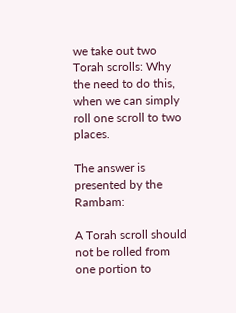we take out two Torah scrolls: Why the need to do this, when we can simply roll one scroll to two places.

The answer is presented by the Rambam:

A Torah scroll should not be rolled from one portion to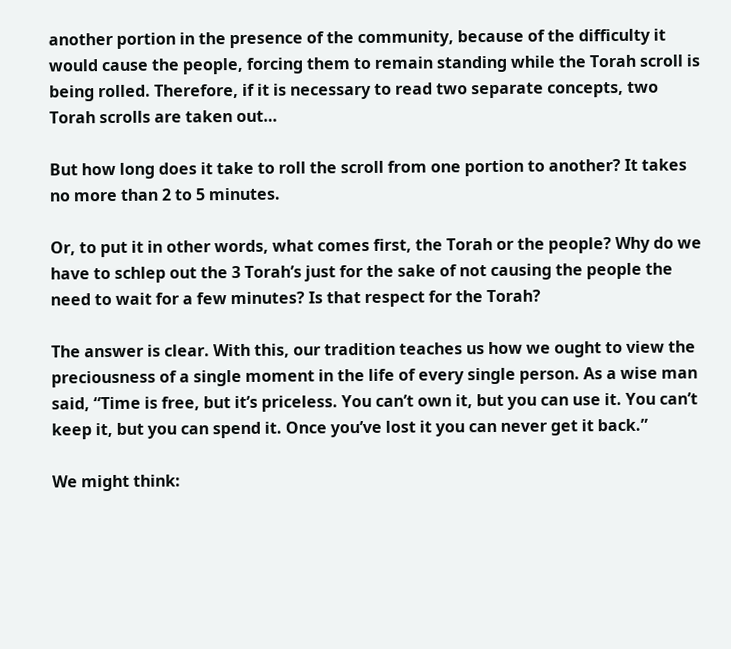another portion in the presence of the community, because of the difficulty it would cause the people, forcing them to remain standing while the Torah scroll is being rolled. Therefore, if it is necessary to read two separate concepts, two Torah scrolls are taken out…

But how long does it take to roll the scroll from one portion to another? It takes no more than 2 to 5 minutes.

Or, to put it in other words, what comes first, the Torah or the people? Why do we have to schlep out the 3 Torah’s just for the sake of not causing the people the need to wait for a few minutes? Is that respect for the Torah?

The answer is clear. With this, our tradition teaches us how we ought to view the preciousness of a single moment in the life of every single person. As a wise man said, “Time is free, but it’s priceless. You can’t own it, but you can use it. You can’t keep it, but you can spend it. Once you’ve lost it you can never get it back.”

We might think: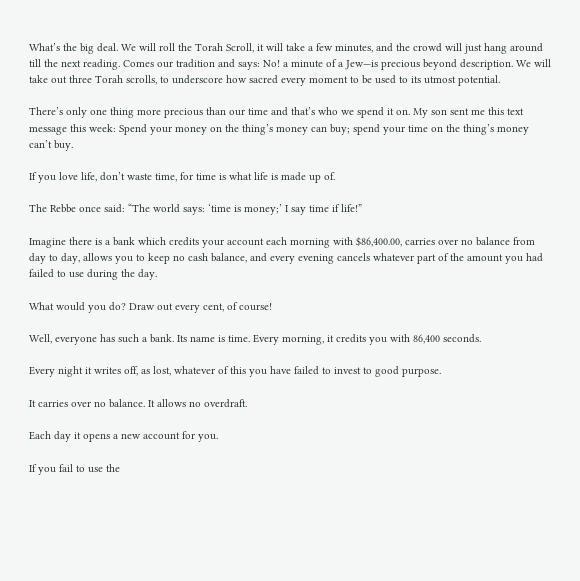What’s the big deal. We will roll the Torah Scroll, it will take a few minutes, and the crowd will just hang around till the next reading. Comes our tradition and says: No! a minute of a Jew—is precious beyond description. We will take out three Torah scrolls, to underscore how sacred every moment to be used to its utmost potential.

There’s only one thing more precious than our time and that’s who we spend it on. My son sent me this text message this week: Spend your money on the thing’s money can buy; spend your time on the thing’s money can’t buy.

If you love life, don’t waste time, for time is what life is made up of.

The Rebbe once said: “The world says: ‘time is money;’ I say time if life!”

Imagine there is a bank which credits your account each morning with $86,400.00, carries over no balance from day to day, allows you to keep no cash balance, and every evening cancels whatever part of the amount you had failed to use during the day.

What would you do? Draw out every cent, of course!

Well, everyone has such a bank. Its name is time. Every morning, it credits you with 86,400 seconds.

Every night it writes off, as lost, whatever of this you have failed to invest to good purpose.

It carries over no balance. It allows no overdraft.

Each day it opens a new account for you.

If you fail to use the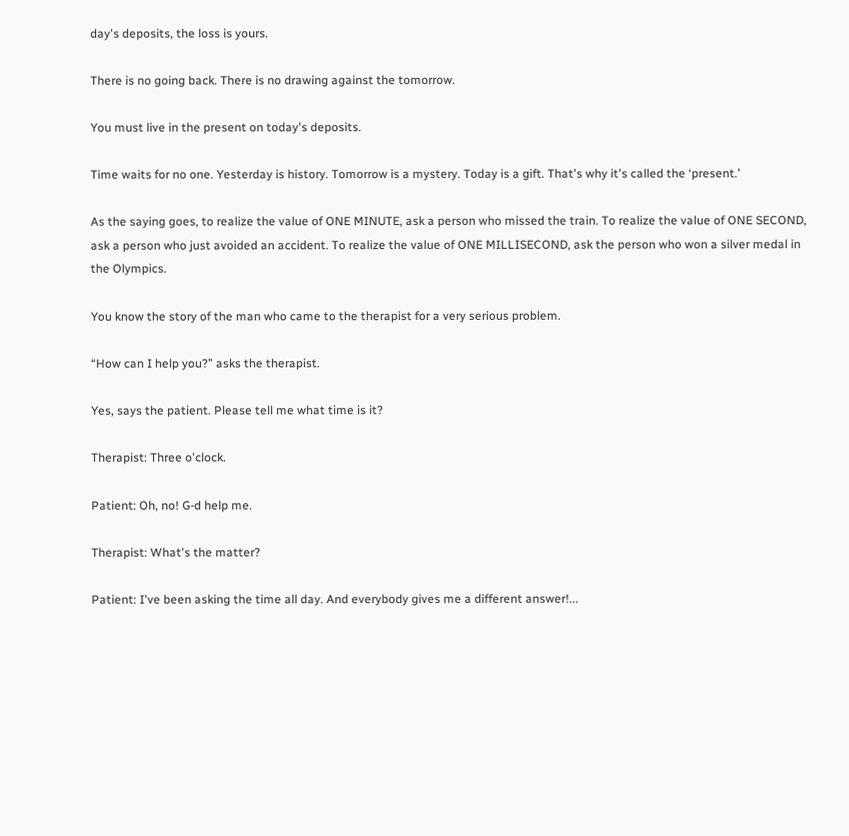day's deposits, the loss is yours.

There is no going back. There is no drawing against the tomorrow.

You must live in the present on today's deposits.

Time waits for no one. Yesterday is history. Tomorrow is a mystery. Today is a gift. That's why it's called the ‘present.’

As the saying goes, to realize the value of ONE MINUTE, ask a person who missed the train. To realize the value of ONE SECOND, ask a person who just avoided an accident. To realize the value of ONE MILLISECOND, ask the person who won a silver medal in the Olympics.

You know the story of the man who came to the therapist for a very serious problem.

“How can I help you?” asks the therapist.

Yes, says the patient. Please tell me what time is it?

Therapist: Three o'clock.

Patient: Oh, no! G-d help me.

Therapist: What's the matter?

Patient: I've been asking the time all day. And everybody gives me a different answer!...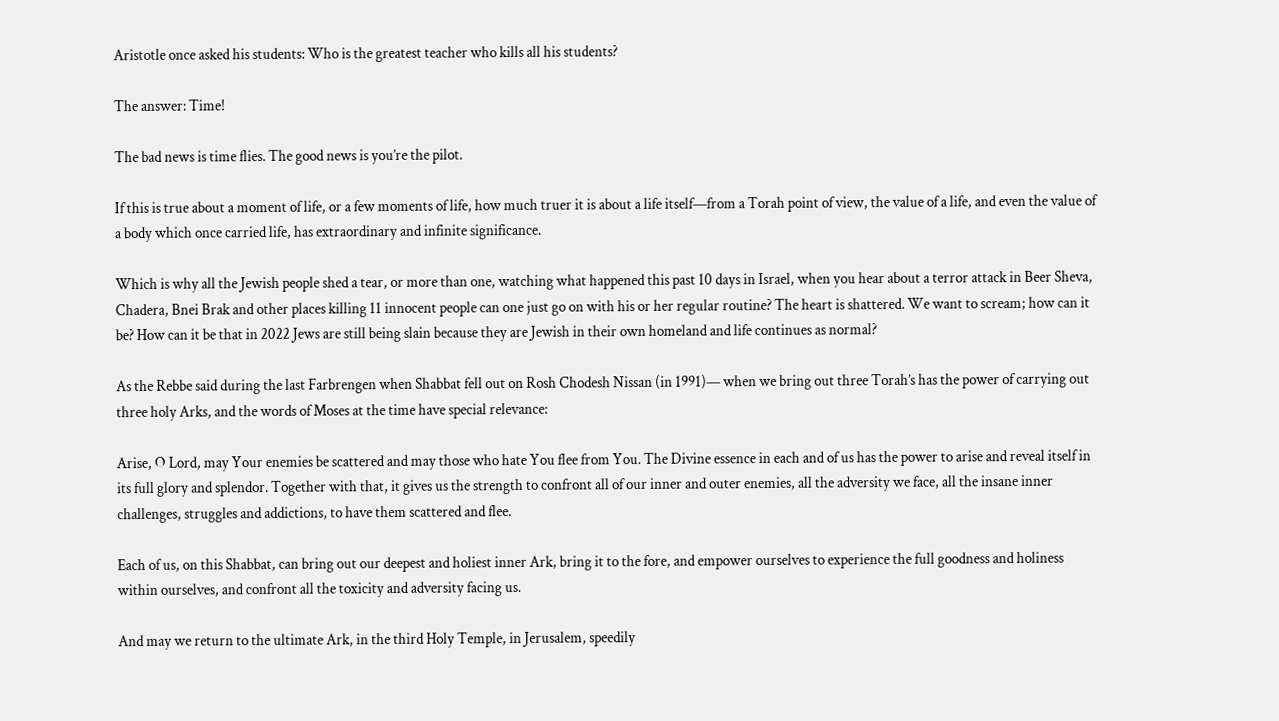Aristotle once asked his students: Who is the greatest teacher who kills all his students?

The answer: Time!

The bad news is time flies. The good news is you’re the pilot.

If this is true about a moment of life, or a few moments of life, how much truer it is about a life itself—from a Torah point of view, the value of a life, and even the value of a body which once carried life, has extraordinary and infinite significance.

Which is why all the Jewish people shed a tear, or more than one, watching what happened this past 10 days in Israel, when you hear about a terror attack in Beer Sheva, Chadera, Bnei Brak and other places killing 11 innocent people can one just go on with his or her regular routine? The heart is shattered. We want to scream; how can it be? How can it be that in 2022 Jews are still being slain because they are Jewish in their own homeland and life continues as normal?

As the Rebbe said during the last Farbrengen when Shabbat fell out on Rosh Chodesh Nissan (in 1991)— when we bring out three Torah’s has the power of carrying out three holy Arks, and the words of Moses at the time have special relevance:

Arise, O Lord, may Your enemies be scattered and may those who hate You flee from You. The Divine essence in each and of us has the power to arise and reveal itself in its full glory and splendor. Together with that, it gives us the strength to confront all of our inner and outer enemies, all the adversity we face, all the insane inner challenges, struggles and addictions, to have them scattered and flee.

Each of us, on this Shabbat, can bring out our deepest and holiest inner Ark, bring it to the fore, and empower ourselves to experience the full goodness and holiness within ourselves, and confront all the toxicity and adversity facing us.

And may we return to the ultimate Ark, in the third Holy Temple, in Jerusalem, speedily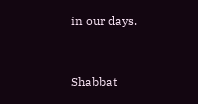in our days.


Shabbat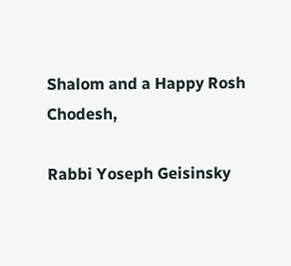Shalom and a Happy Rosh Chodesh,

Rabbi Yoseph Geisinsky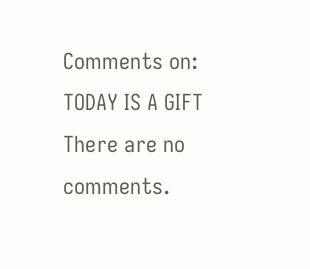Comments on: TODAY IS A GIFT
There are no comments.